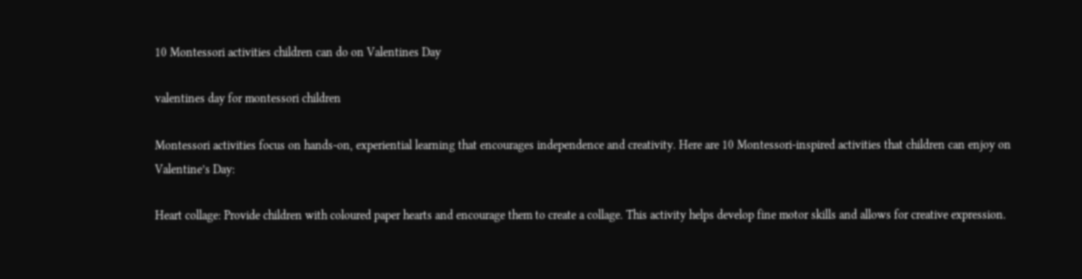10 Montessori activities children can do on Valentines Day

valentines day for montessori children

Montessori activities focus on hands-on, experiential learning that encourages independence and creativity. Here are 10 Montessori-inspired activities that children can enjoy on Valentine’s Day:

Heart collage: Provide children with coloured paper hearts and encourage them to create a collage. This activity helps develop fine motor skills and allows for creative expression.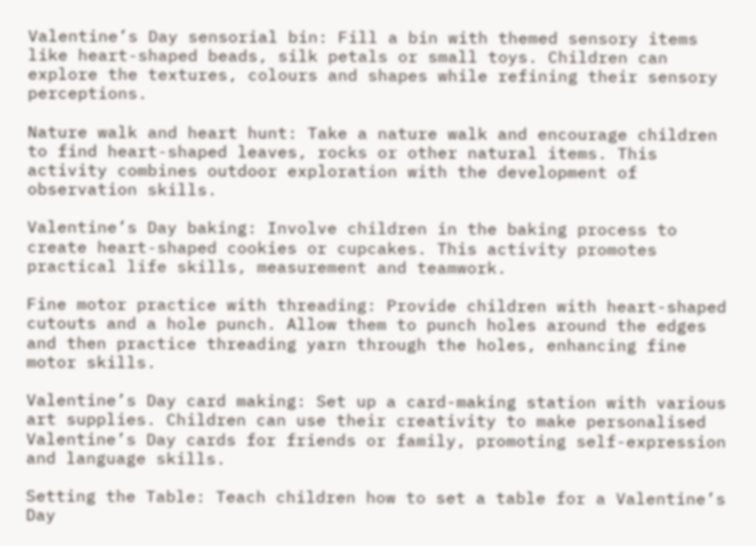Valentine’s Day sensorial bin: Fill a bin with themed sensory items like heart-shaped beads, silk petals or small toys. Children can explore the textures, colours and shapes while refining their sensory perceptions.

Nature walk and heart hunt: Take a nature walk and encourage children to find heart-shaped leaves, rocks or other natural items. This activity combines outdoor exploration with the development of observation skills.

Valentine’s Day baking: Involve children in the baking process to create heart-shaped cookies or cupcakes. This activity promotes practical life skills, measurement and teamwork.

Fine motor practice with threading: Provide children with heart-shaped cutouts and a hole punch. Allow them to punch holes around the edges and then practice threading yarn through the holes, enhancing fine motor skills.

Valentine’s Day card making: Set up a card-making station with various art supplies. Children can use their creativity to make personalised Valentine’s Day cards for friends or family, promoting self-expression and language skills.

Setting the Table: Teach children how to set a table for a Valentine’s Day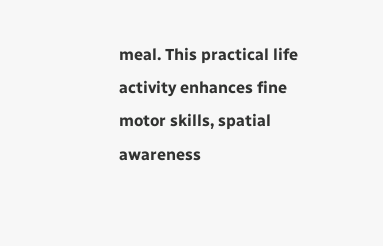meal. This practical life activity enhances fine motor skills, spatial awareness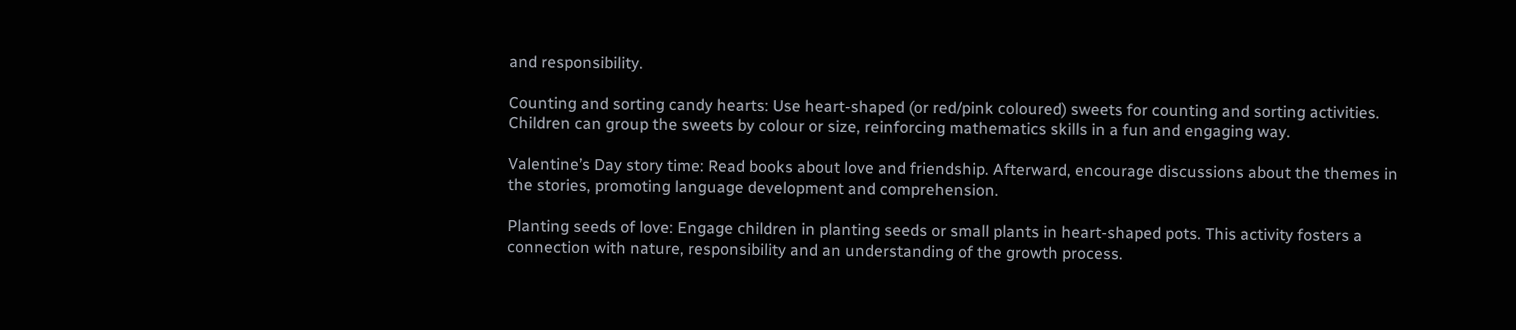and responsibility.

Counting and sorting candy hearts: Use heart-shaped (or red/pink coloured) sweets for counting and sorting activities. Children can group the sweets by colour or size, reinforcing mathematics skills in a fun and engaging way.

Valentine’s Day story time: Read books about love and friendship. Afterward, encourage discussions about the themes in the stories, promoting language development and comprehension.

Planting seeds of love: Engage children in planting seeds or small plants in heart-shaped pots. This activity fosters a connection with nature, responsibility and an understanding of the growth process.